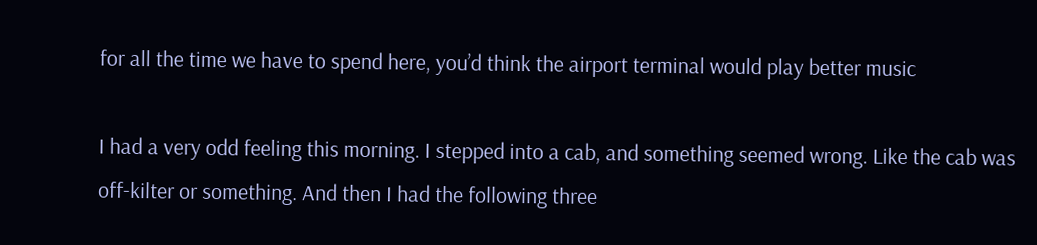for all the time we have to spend here, you’d think the airport terminal would play better music

I had a very odd feeling this morning. I stepped into a cab, and something seemed wrong. Like the cab was off-kilter or something. And then I had the following three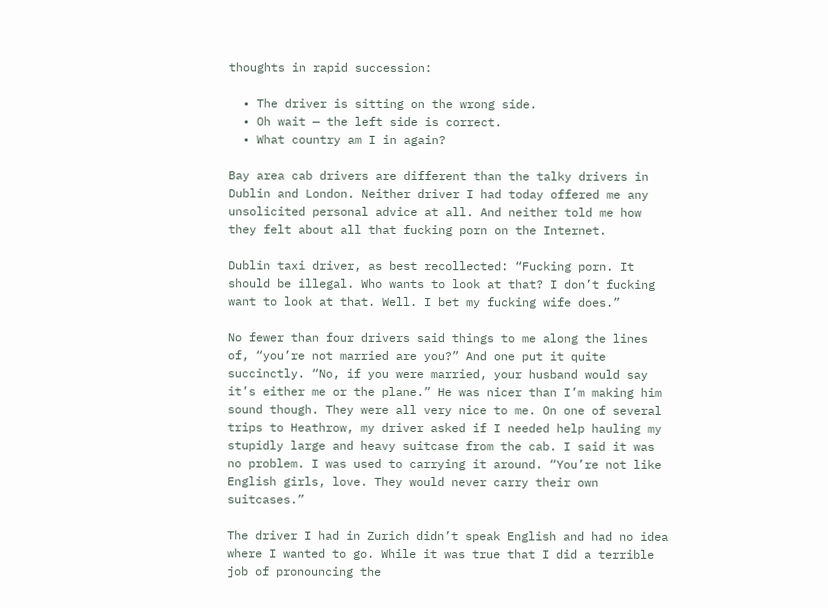thoughts in rapid succession:

  • The driver is sitting on the wrong side.
  • Oh wait — the left side is correct.
  • What country am I in again?

Bay area cab drivers are different than the talky drivers in Dublin and London. Neither driver I had today offered me any unsolicited personal advice at all. And neither told me how they felt about all that fucking porn on the Internet.

Dublin taxi driver, as best recollected: “Fucking porn. It should be illegal. Who wants to look at that? I don’t fucking want to look at that. Well. I bet my fucking wife does.”

No fewer than four drivers said things to me along the lines of, “you’re not married are you?” And one put it quite succinctly. “No, if you were married, your husband would say it’s either me or the plane.” He was nicer than I’m making him sound though. They were all very nice to me. On one of several trips to Heathrow, my driver asked if I needed help hauling my stupidly large and heavy suitcase from the cab. I said it was no problem. I was used to carrying it around. “You’re not like English girls, love. They would never carry their own suitcases.”

The driver I had in Zurich didn’t speak English and had no idea where I wanted to go. While it was true that I did a terrible job of pronouncing the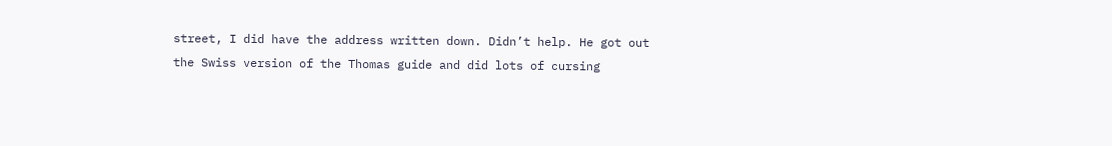street, I did have the address written down. Didn’t help. He got out the Swiss version of the Thomas guide and did lots of cursing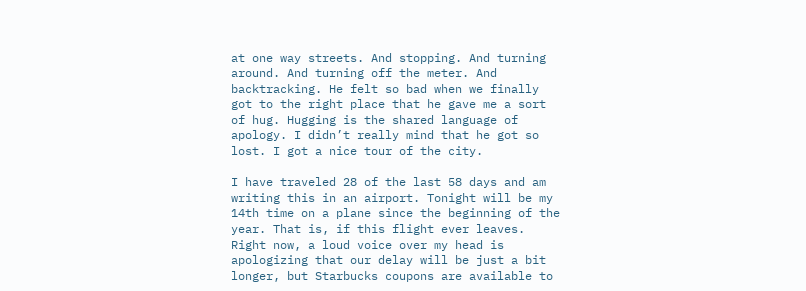at one way streets. And stopping. And turning around. And turning off the meter. And backtracking. He felt so bad when we finally got to the right place that he gave me a sort of hug. Hugging is the shared language of apology. I didn’t really mind that he got so lost. I got a nice tour of the city.

I have traveled 28 of the last 58 days and am writing this in an airport. Tonight will be my 14th time on a plane since the beginning of the year. That is, if this flight ever leaves. Right now, a loud voice over my head is apologizing that our delay will be just a bit longer, but Starbucks coupons are available to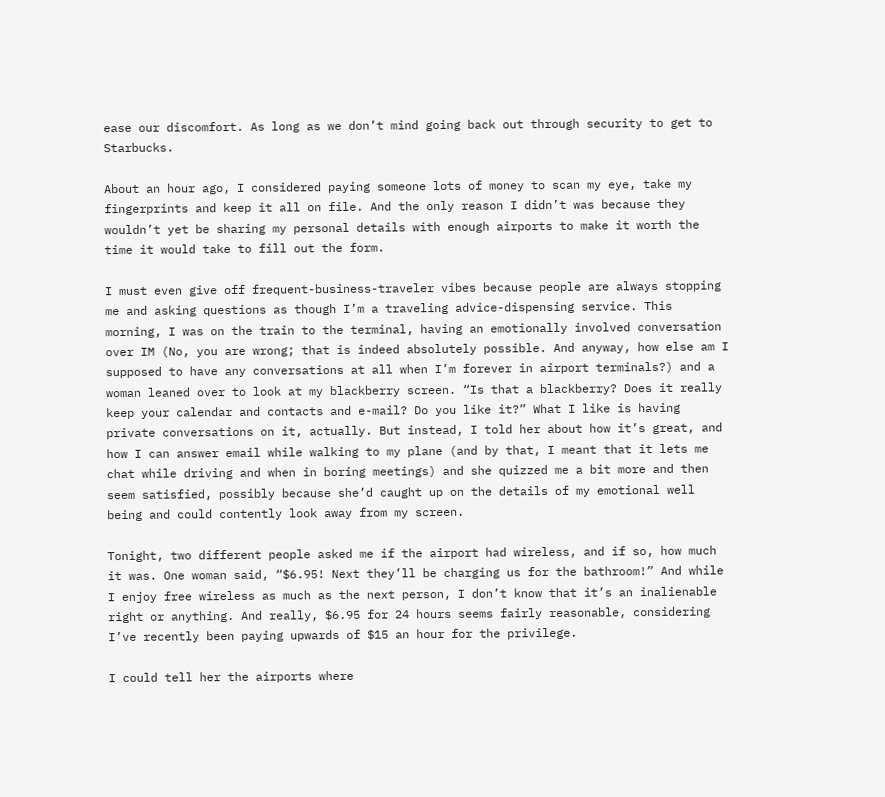ease our discomfort. As long as we don’t mind going back out through security to get to Starbucks.

About an hour ago, I considered paying someone lots of money to scan my eye, take my fingerprints and keep it all on file. And the only reason I didn’t was because they wouldn’t yet be sharing my personal details with enough airports to make it worth the time it would take to fill out the form.

I must even give off frequent-business-traveler vibes because people are always stopping me and asking questions as though I’m a traveling advice-dispensing service. This morning, I was on the train to the terminal, having an emotionally involved conversation over IM (No, you are wrong; that is indeed absolutely possible. And anyway, how else am I supposed to have any conversations at all when I’m forever in airport terminals?) and a woman leaned over to look at my blackberry screen. “Is that a blackberry? Does it really keep your calendar and contacts and e-mail? Do you like it?” What I like is having private conversations on it, actually. But instead, I told her about how it’s great, and how I can answer email while walking to my plane (and by that, I meant that it lets me chat while driving and when in boring meetings) and she quizzed me a bit more and then seem satisfied, possibly because she’d caught up on the details of my emotional well being and could contently look away from my screen.

Tonight, two different people asked me if the airport had wireless, and if so, how much it was. One woman said, “$6.95! Next they’ll be charging us for the bathroom!” And while I enjoy free wireless as much as the next person, I don’t know that it’s an inalienable right or anything. And really, $6.95 for 24 hours seems fairly reasonable, considering I’ve recently been paying upwards of $15 an hour for the privilege.

I could tell her the airports where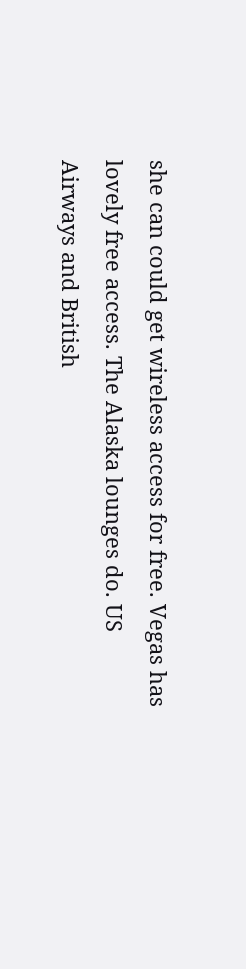she can could get wireless access for free. Vegas has lovely free access. The Alaska lounges do. US Airways and British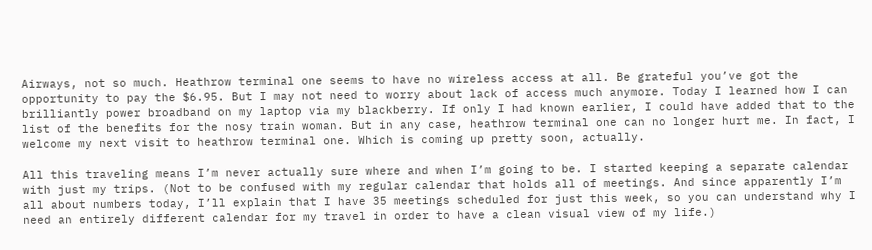Airways, not so much. Heathrow terminal one seems to have no wireless access at all. Be grateful you’ve got the opportunity to pay the $6.95. But I may not need to worry about lack of access much anymore. Today I learned how I can brilliantly power broadband on my laptop via my blackberry. If only I had known earlier, I could have added that to the list of the benefits for the nosy train woman. But in any case, heathrow terminal one can no longer hurt me. In fact, I welcome my next visit to heathrow terminal one. Which is coming up pretty soon, actually.

All this traveling means I’m never actually sure where and when I’m going to be. I started keeping a separate calendar with just my trips. (Not to be confused with my regular calendar that holds all of meetings. And since apparently I’m all about numbers today, I’ll explain that I have 35 meetings scheduled for just this week, so you can understand why I need an entirely different calendar for my travel in order to have a clean visual view of my life.)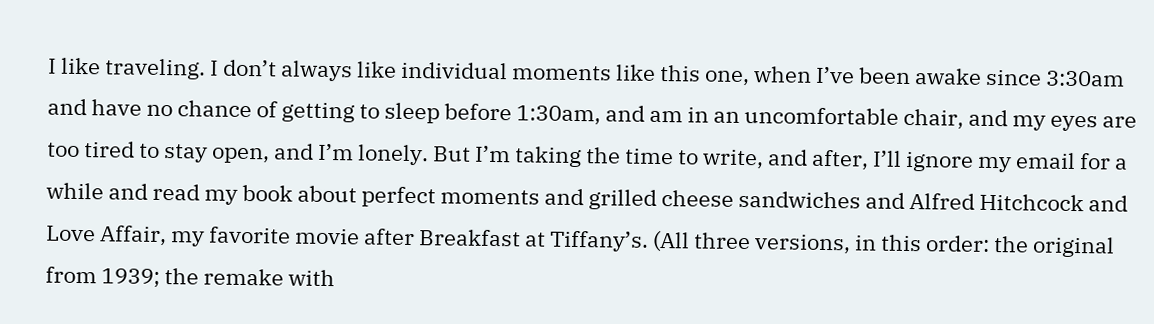I like traveling. I don’t always like individual moments like this one, when I’ve been awake since 3:30am and have no chance of getting to sleep before 1:30am, and am in an uncomfortable chair, and my eyes are too tired to stay open, and I’m lonely. But I’m taking the time to write, and after, I’ll ignore my email for a while and read my book about perfect moments and grilled cheese sandwiches and Alfred Hitchcock and Love Affair, my favorite movie after Breakfast at Tiffany’s. (All three versions, in this order: the original from 1939; the remake with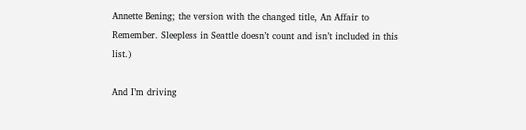Annette Bening; the version with the changed title, An Affair to Remember. Sleepless in Seattle doesn’t count and isn’t included in this list.)

And I’m driving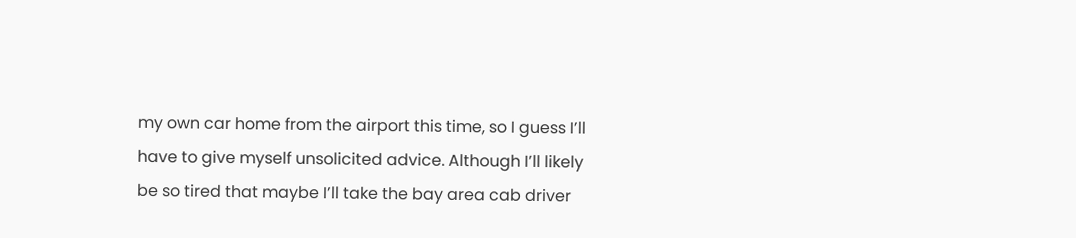my own car home from the airport this time, so I guess I’ll have to give myself unsolicited advice. Although I’ll likely be so tired that maybe I’ll take the bay area cab driver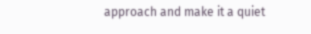approach and make it a quiet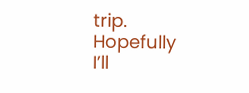trip. Hopefully I’ll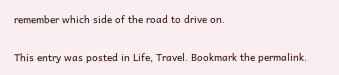remember which side of the road to drive on.

This entry was posted in Life, Travel. Bookmark the permalink.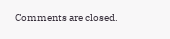Comments are closed.